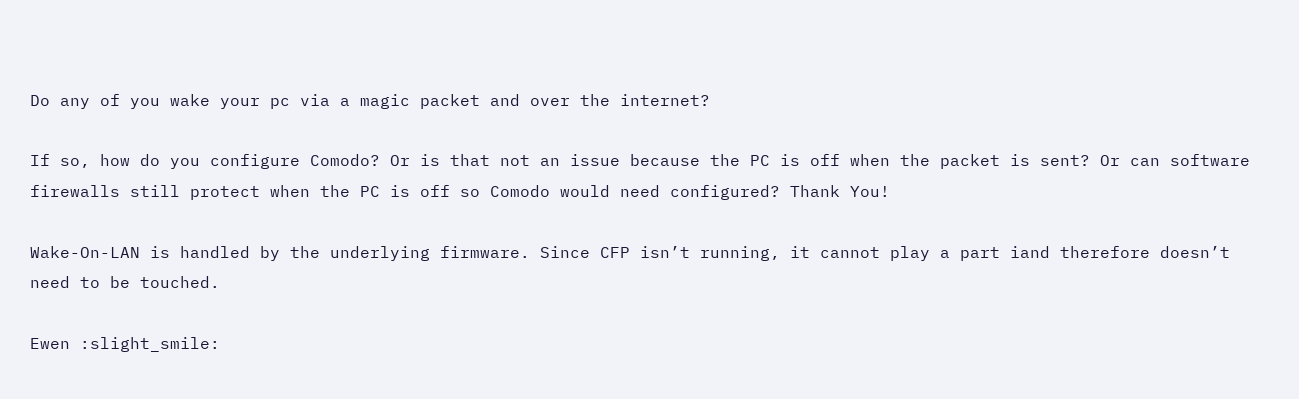Do any of you wake your pc via a magic packet and over the internet?

If so, how do you configure Comodo? Or is that not an issue because the PC is off when the packet is sent? Or can software firewalls still protect when the PC is off so Comodo would need configured? Thank You!

Wake-On-LAN is handled by the underlying firmware. Since CFP isn’t running, it cannot play a part iand therefore doesn’t need to be touched.

Ewen :slight_smile: